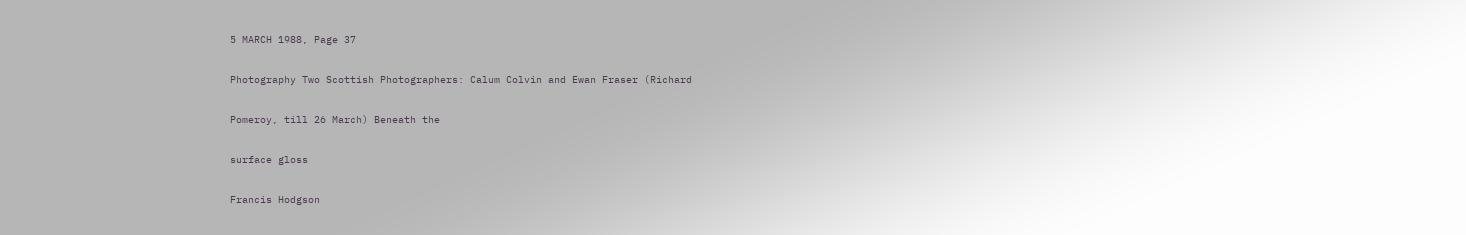5 MARCH 1988, Page 37

Photography Two Scottish Photographers: Calum Colvin and Ewan Fraser (Richard

Pomeroy, till 26 March) Beneath the

surface gloss

Francis Hodgson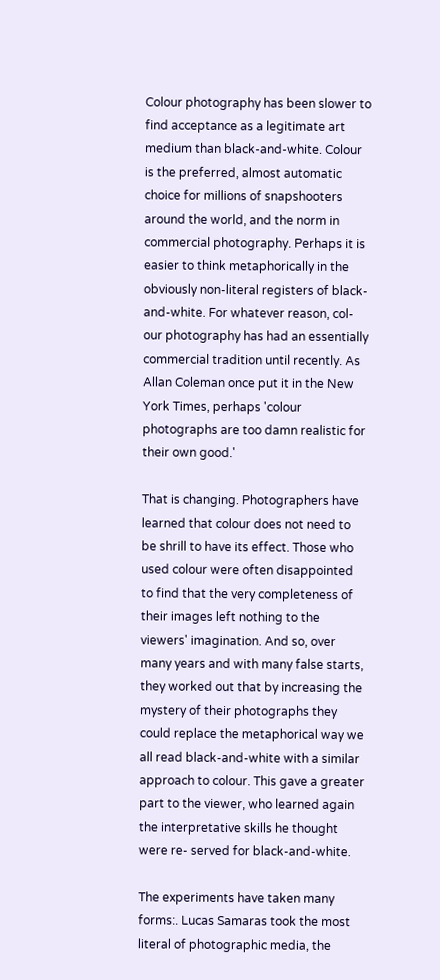Colour photography has been slower to find acceptance as a legitimate art medium than black-and-white. Colour is the preferred, almost automatic choice for millions of snapshooters around the world, and the norm in commercial photography. Perhaps it is easier to think metaphorically in the obviously non-literal registers of black-and-white. For whatever reason, col- our photography has had an essentially commercial tradition until recently. As Allan Coleman once put it in the New York Times, perhaps 'colour photographs are too damn realistic for their own good.'

That is changing. Photographers have learned that colour does not need to be shrill to have its effect. Those who used colour were often disappointed to find that the very completeness of their images left nothing to the viewers' imagination. And so, over many years and with many false starts, they worked out that by increasing the mystery of their photographs they could replace the metaphorical way we all read black-and-white with a similar approach to colour. This gave a greater part to the viewer, who learned again the interpretative skills he thought were re- served for black-and-white.

The experiments have taken many forms:. Lucas Samaras took the most literal of photographic media, the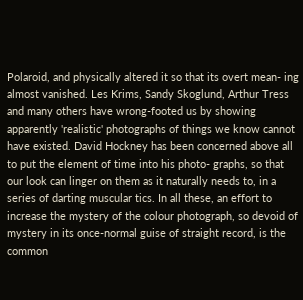Polaroid, and physically altered it so that its overt mean- ing almost vanished. Les Krims, Sandy Skoglund, Arthur Tress and many others have wrong-footed us by showing apparently 'realistic' photographs of things we know cannot have existed. David Hockney has been concerned above all to put the element of time into his photo- graphs, so that our look can linger on them as it naturally needs to, in a series of darting muscular tics. In all these, an effort to increase the mystery of the colour photograph, so devoid of mystery in its once-normal guise of straight record, is the common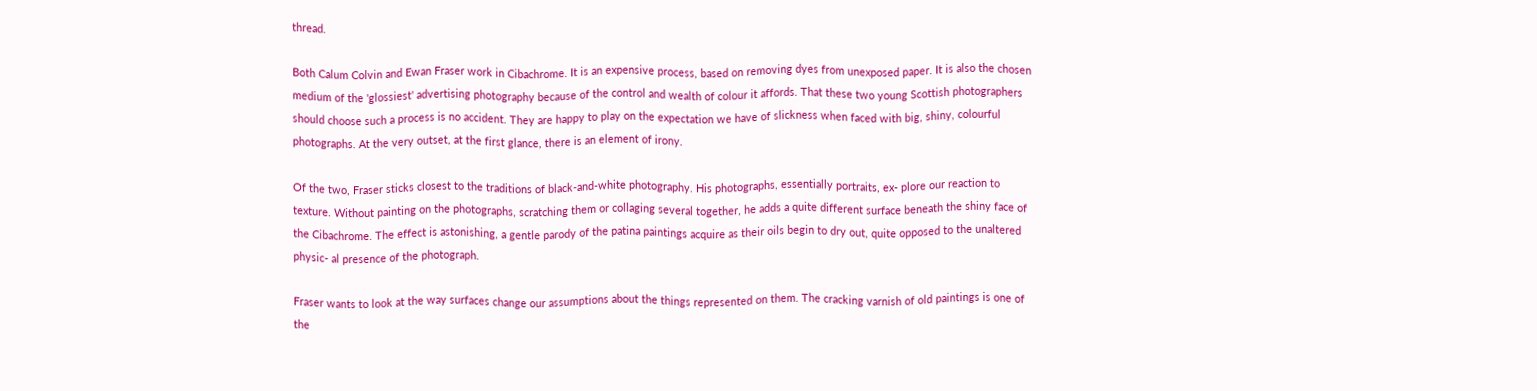thread.

Both Calum Colvin and Ewan Fraser work in Cibachrome. It is an expensive process, based on removing dyes from unexposed paper. It is also the chosen medium of the 'glossiest' advertising photography because of the control and wealth of colour it affords. That these two young Scottish photographers should choose such a process is no accident. They are happy to play on the expectation we have of slickness when faced with big, shiny, colourful photographs. At the very outset, at the first glance, there is an element of irony.

Of the two, Fraser sticks closest to the traditions of black-and-white photography. His photographs, essentially portraits, ex- plore our reaction to texture. Without painting on the photographs, scratching them or collaging several together, he adds a quite different surface beneath the shiny face of the Cibachrome. The effect is astonishing, a gentle parody of the patina paintings acquire as their oils begin to dry out, quite opposed to the unaltered physic- al presence of the photograph.

Fraser wants to look at the way surfaces change our assumptions about the things represented on them. The cracking varnish of old paintings is one of the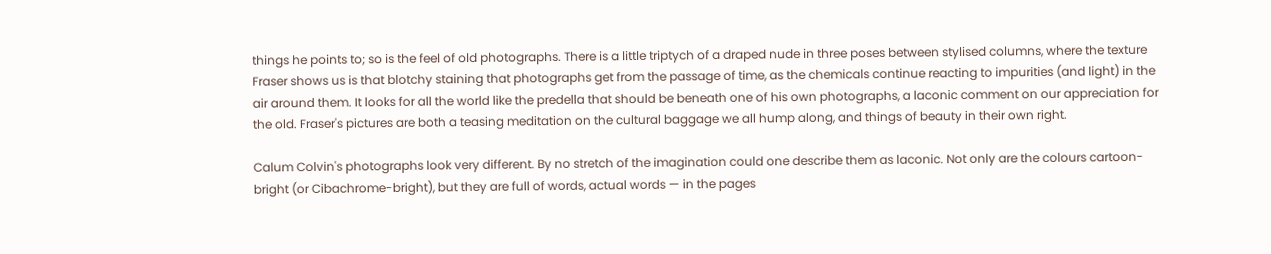things he points to; so is the feel of old photographs. There is a little triptych of a draped nude in three poses between stylised columns, where the texture Fraser shows us is that blotchy staining that photographs get from the passage of time, as the chemicals continue reacting to impurities (and light) in the air around them. It looks for all the world like the predella that should be beneath one of his own photographs, a laconic comment on our appreciation for the old. Fraser's pictures are both a teasing meditation on the cultural baggage we all hump along, and things of beauty in their own right.

Calum Colvin's photographs look very different. By no stretch of the imagination could one describe them as laconic. Not only are the colours cartoon-bright (or Cibachrome-bright), but they are full of words, actual words — in the pages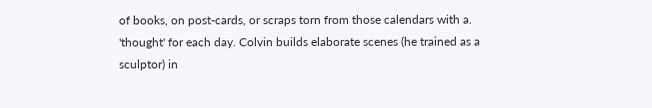of books, on post-cards, or scraps torn from those calendars with a. 'thought' for each day. Colvin builds elaborate scenes (he trained as a sculptor) in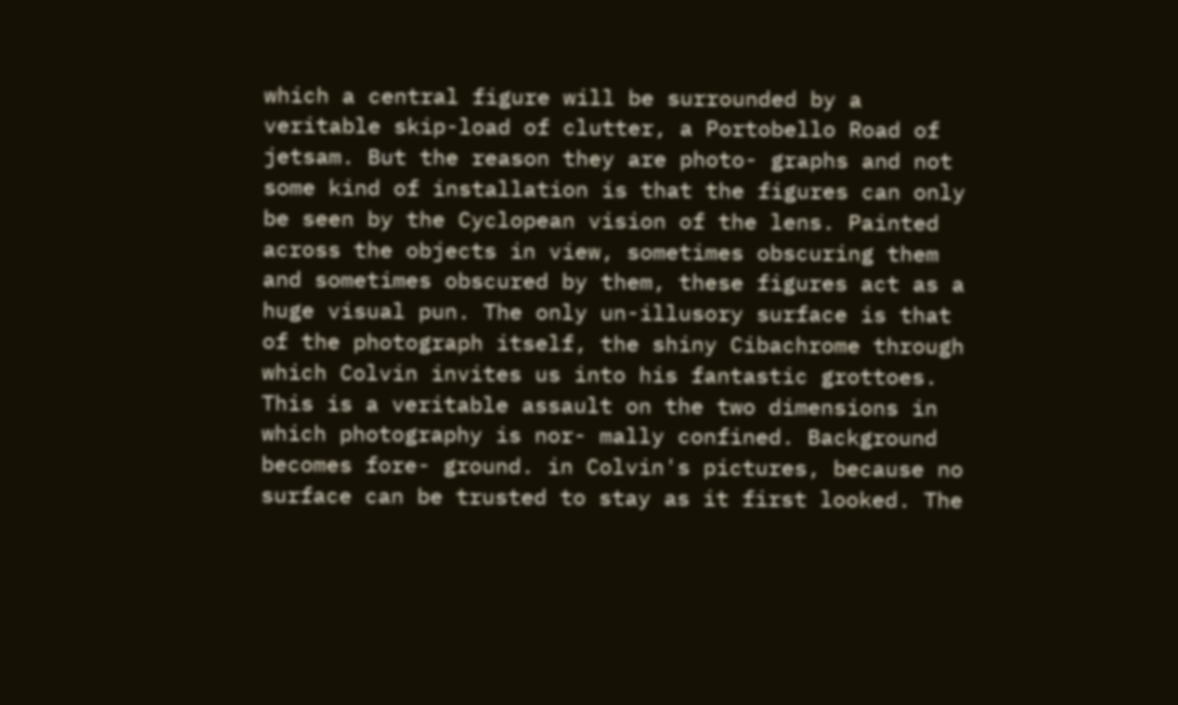which a central figure will be surrounded by a veritable skip-load of clutter, a Portobello Road of jetsam. But the reason they are photo- graphs and not some kind of installation is that the figures can only be seen by the Cyclopean vision of the lens. Painted across the objects in view, sometimes obscuring them and sometimes obscured by them, these figures act as a huge visual pun. The only un-illusory surface is that of the photograph itself, the shiny Cibachrome through which Colvin invites us into his fantastic grottoes. This is a veritable assault on the two dimensions in which photography is nor- mally confined. Background becomes fore- ground. in Colvin's pictures, because no surface can be trusted to stay as it first looked. The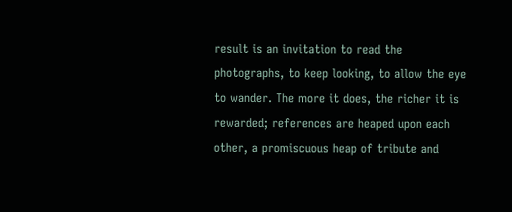result is an invitation to read the photographs, to keep looking, to allow the eye to wander. The more it does, the richer it is rewarded; references are heaped upon each other, a promiscuous heap of tribute and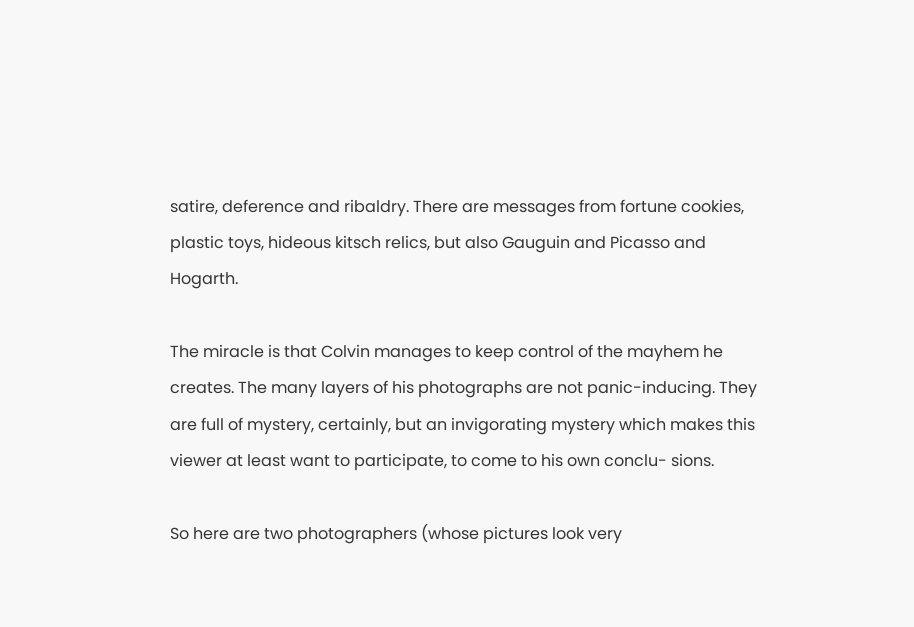satire, deference and ribaldry. There are messages from fortune cookies, plastic toys, hideous kitsch relics, but also Gauguin and Picasso and Hogarth.

The miracle is that Colvin manages to keep control of the mayhem he creates. The many layers of his photographs are not panic-inducing. They are full of mystery, certainly, but an invigorating mystery which makes this viewer at least want to participate, to come to his own conclu- sions.

So here are two photographers (whose pictures look very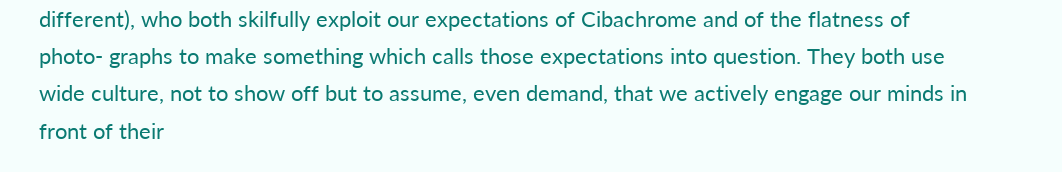different), who both skilfully exploit our expectations of Cibachrome and of the flatness of photo- graphs to make something which calls those expectations into question. They both use wide culture, not to show off but to assume, even demand, that we actively engage our minds in front of their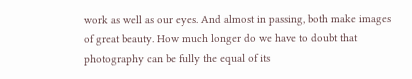work as well as our eyes. And almost in passing, both make images of great beauty. How much longer do we have to doubt that photography can be fully the equal of its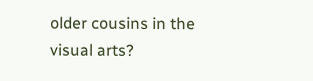older cousins in the visual arts?